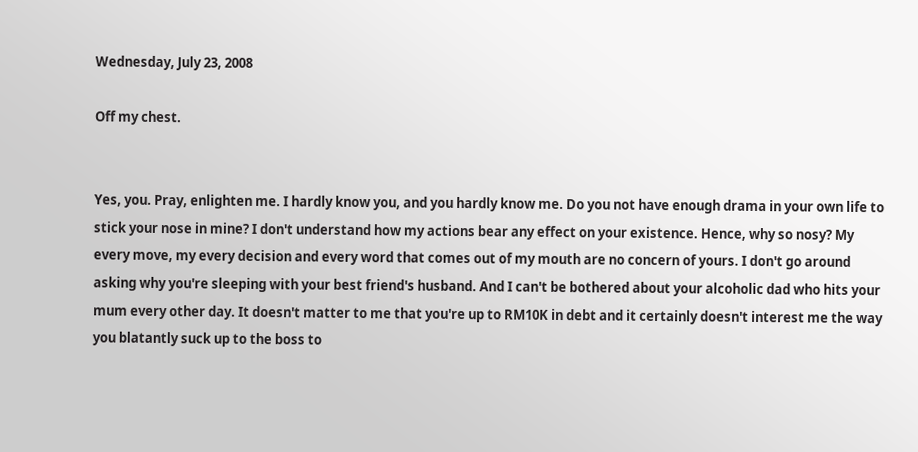Wednesday, July 23, 2008

Off my chest.


Yes, you. Pray, enlighten me. I hardly know you, and you hardly know me. Do you not have enough drama in your own life to stick your nose in mine? I don't understand how my actions bear any effect on your existence. Hence, why so nosy? My every move, my every decision and every word that comes out of my mouth are no concern of yours. I don't go around asking why you're sleeping with your best friend's husband. And I can't be bothered about your alcoholic dad who hits your mum every other day. It doesn't matter to me that you're up to RM10K in debt and it certainly doesn't interest me the way you blatantly suck up to the boss to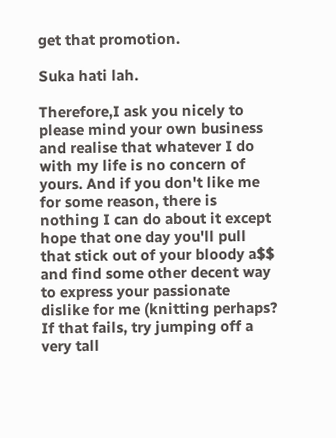get that promotion.

Suka hati lah.

Therefore,I ask you nicely to please mind your own business and realise that whatever I do with my life is no concern of yours. And if you don't like me for some reason, there is nothing I can do about it except hope that one day you'll pull that stick out of your bloody a$$ and find some other decent way to express your passionate dislike for me (knitting perhaps? If that fails, try jumping off a very tall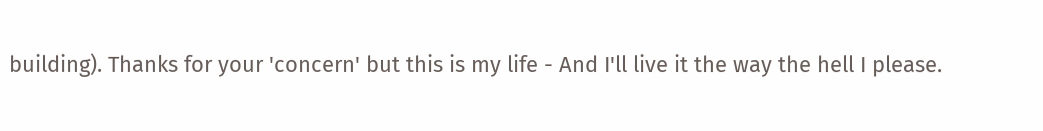building). Thanks for your 'concern' but this is my life - And I'll live it the way the hell I please.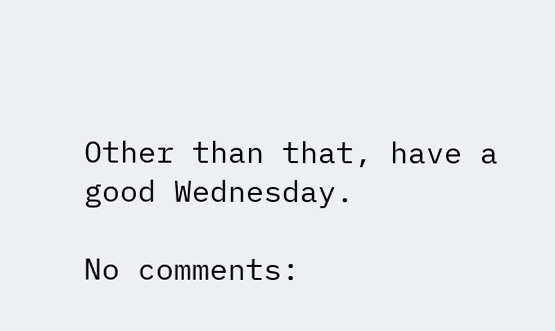Other than that, have a good Wednesday.

No comments: